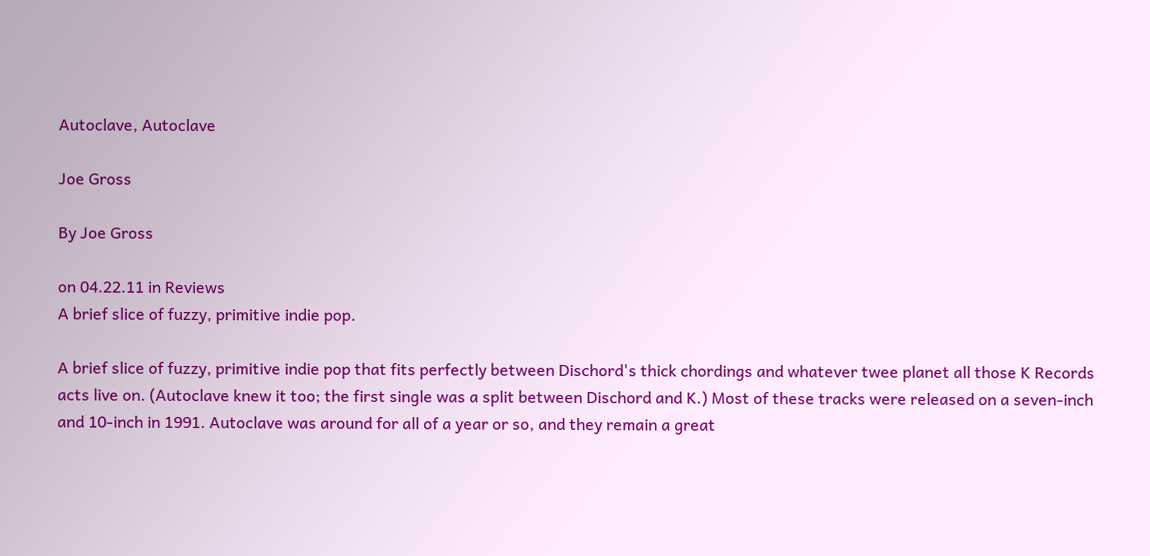Autoclave, Autoclave

Joe Gross

By Joe Gross

on 04.22.11 in Reviews
A brief slice of fuzzy, primitive indie pop.

A brief slice of fuzzy, primitive indie pop that fits perfectly between Dischord's thick chordings and whatever twee planet all those K Records acts live on. (Autoclave knew it too; the first single was a split between Dischord and K.) Most of these tracks were released on a seven-inch and 10-inch in 1991. Autoclave was around for all of a year or so, and they remain a great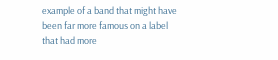example of a band that might have been far more famous on a label that had more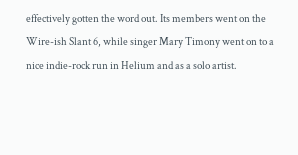effectively gotten the word out. Its members went on the Wire-ish Slant 6, while singer Mary Timony went on to a nice indie-rock run in Helium and as a solo artist.